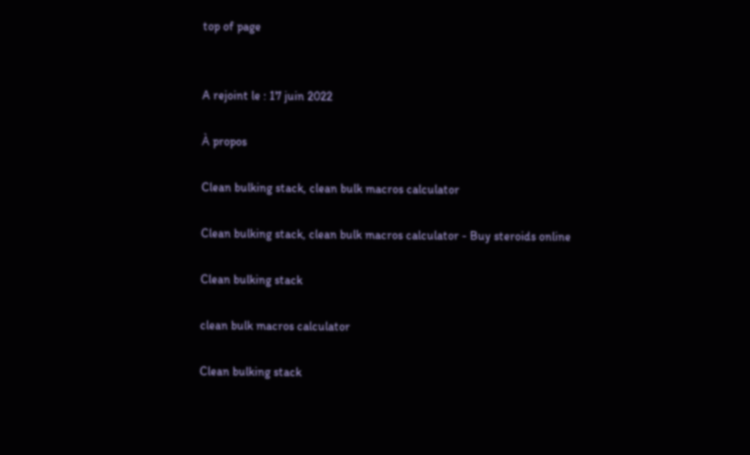top of page


A rejoint le : 17 juin 2022

À propos

Clean bulking stack, clean bulk macros calculator

Clean bulking stack, clean bulk macros calculator - Buy steroids online

Clean bulking stack

clean bulk macros calculator

Clean bulking stack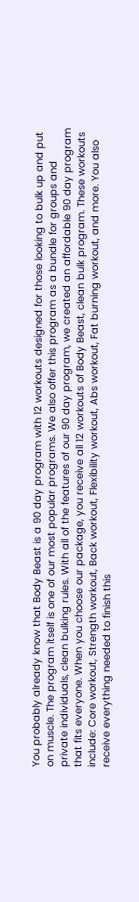You probably already know that Body Beast is a 90 day program with 12 workouts designed for those looking to bulk up and put on muscle. The program itself is one of our most popular programs. We also offer this program as a bundle for groups and private individuals, clean bulking rules. With all of the features of our 90 day program, we created an affordable 90 day program that fits everyone. When you choose our package, you receive all 12 workouts of Body Beast, clean bulk program. These workouts include: Core workout, Strength workout, Back workout, Flexibility workout, Abs workout, Fat burning workout, and more. You also receive everything needed to finish this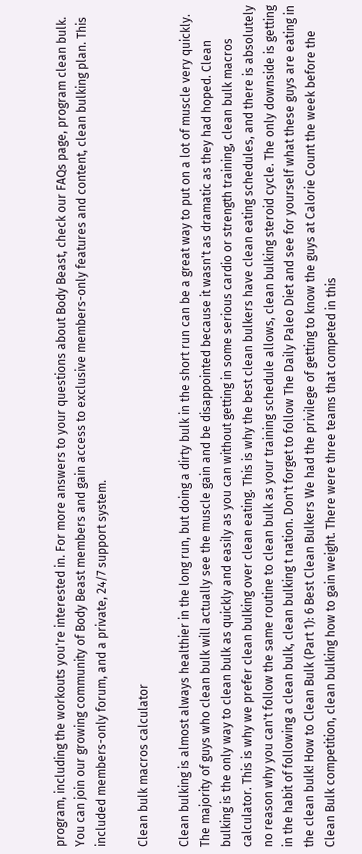program, including the workouts you're interested in. For more answers to your questions about Body Beast, check our FAQs page, program clean bulk. You can join our growing community of Body Beast members and gain access to exclusive members-only features and content, clean bulking plan. This included members-only forum, and a private, 24/7 support system.

Clean bulk macros calculator

Clean bulking is almost always healthier in the long run, but doing a dirty bulk in the short run can be a great way to put on a lot of muscle very quickly. The majority of guys who clean bulk will actually see the muscle gain and be disappointed because it wasn't as dramatic as they had hoped. Clean bulking is the only way to clean bulk as quickly and easily as you can without getting in some serious cardio or strength training, clean bulk macros calculator. This is why we prefer clean bulking over clean eating. This is why the best clean bulkers have clean eating schedules, and there is absolutely no reason why you can't follow the same routine to clean bulk as your training schedule allows, clean bulking steroid cycle. The only downside is getting in the habit of following a clean bulk, clean bulking t nation. Don't forget to follow The Daily Paleo Diet and see for yourself what these guys are eating in the clean bulk! How to Clean Bulk (Part 1): 6 Best Clean Bulkers We had the privilege of getting to know the guys at Calorie Count the week before the Clean Bulk competition, clean bulking how to gain weight. There were three teams that competed in this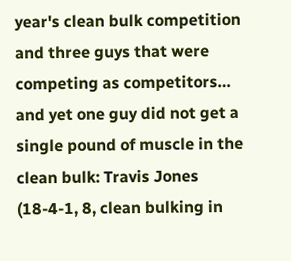year's clean bulk competition and three guys that were competing as competitors… and yet one guy did not get a single pound of muscle in the clean bulk: Travis Jones (18-4-1, 8, clean bulking in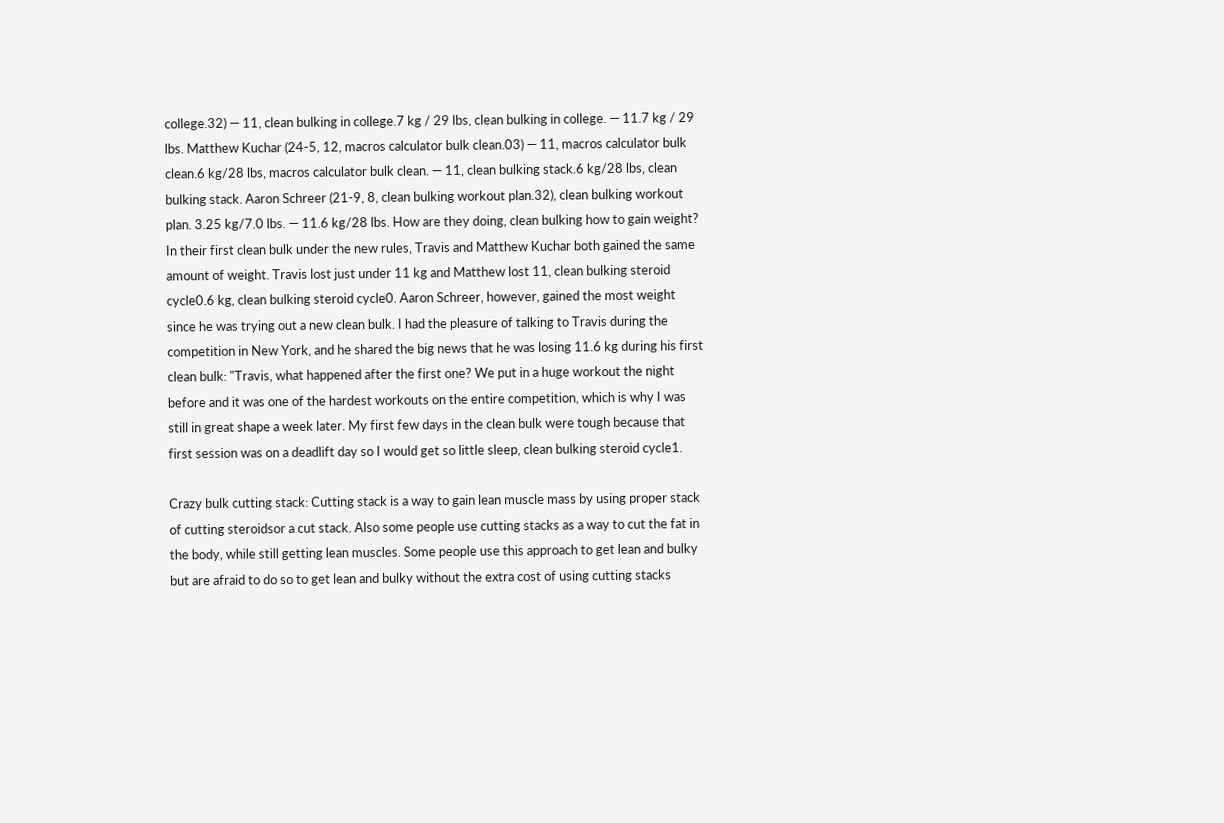college.32) — 11, clean bulking in college.7 kg / 29 lbs, clean bulking in college. — 11.7 kg / 29 lbs. Matthew Kuchar (24-5, 12, macros calculator bulk clean.03) — 11, macros calculator bulk clean.6 kg/28 lbs, macros calculator bulk clean. — 11, clean bulking stack.6 kg/28 lbs, clean bulking stack. Aaron Schreer (21-9, 8, clean bulking workout plan.32), clean bulking workout plan. 3.25 kg/7.0 lbs. — 11.6 kg/28 lbs. How are they doing, clean bulking how to gain weight? In their first clean bulk under the new rules, Travis and Matthew Kuchar both gained the same amount of weight. Travis lost just under 11 kg and Matthew lost 11, clean bulking steroid cycle0.6 kg, clean bulking steroid cycle0. Aaron Schreer, however, gained the most weight since he was trying out a new clean bulk. I had the pleasure of talking to Travis during the competition in New York, and he shared the big news that he was losing 11.6 kg during his first clean bulk: "Travis, what happened after the first one? We put in a huge workout the night before and it was one of the hardest workouts on the entire competition, which is why I was still in great shape a week later. My first few days in the clean bulk were tough because that first session was on a deadlift day so I would get so little sleep, clean bulking steroid cycle1.

Crazy bulk cutting stack: Cutting stack is a way to gain lean muscle mass by using proper stack of cutting steroidsor a cut stack. Also some people use cutting stacks as a way to cut the fat in the body, while still getting lean muscles. Some people use this approach to get lean and bulky but are afraid to do so to get lean and bulky without the extra cost of using cutting stacks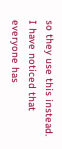so they use this instead. I have noticed that everyone has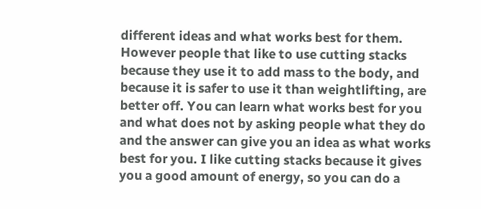different ideas and what works best for them. However people that like to use cutting stacks because they use it to add mass to the body, and because it is safer to use it than weightlifting, are better off. You can learn what works best for you and what does not by asking people what they do and the answer can give you an idea as what works best for you. I like cutting stacks because it gives you a good amount of energy, so you can do a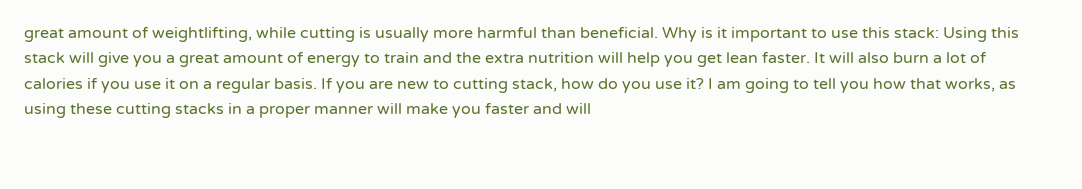great amount of weightlifting, while cutting is usually more harmful than beneficial. Why is it important to use this stack: Using this stack will give you a great amount of energy to train and the extra nutrition will help you get lean faster. It will also burn a lot of calories if you use it on a regular basis. If you are new to cutting stack, how do you use it? I am going to tell you how that works, as using these cutting stacks in a proper manner will make you faster and will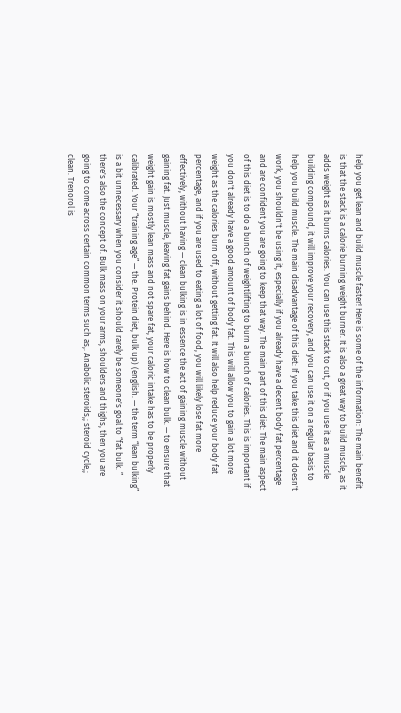help you get lean and build muscle faster! Here is some of the information: The main benefit is that the stack is a calorie burning weight burner. It is also a great way to build muscle, as it adds weight as it burns calories. You can use this stack to cut, or if you use it as a muscle building compound, it will improve your recovery, and you can use it on a regular basis to help you build muscle. The main disadvantage of this diet: If you take this diet and it doesn't work, you shouldn't be using it, especially if you already have a decent body fat percentage and are confident you are going to keep that way. The main part of this diet: The main aspect of this diet is to do a bunch of weightlifting to burn a bunch of calories. This is important if you don't already have a good amount of body fat. This will allow you to gain a lot more weight as the calories burn off, without getting fat. It will also help reduce your body fat percentage, and if you are used to eating a lot of food, you will likely lose fat more effectively, without having — clean bulking is in essence the act of gaining muscle without gaining fat. Just muscle, leaving fat gains behind. Here is how to clean bulk. — to ensure that weight gain is mostly lean mass and not spare fat, your caloric intake has to be properly calibrated. Your “training age” — the. Protein diet, bulk up) (english. — the term “lean bulking” is a bit unnecessary when you consider it should rarely be someone's goal to “fat bulk. ” there's also the concept of. Bulk mass on your arms, shoulders and thighs, then you are going to come across certain common terms such as,. Anabolic steroids,; steroid cycle,; clean. Trenorol is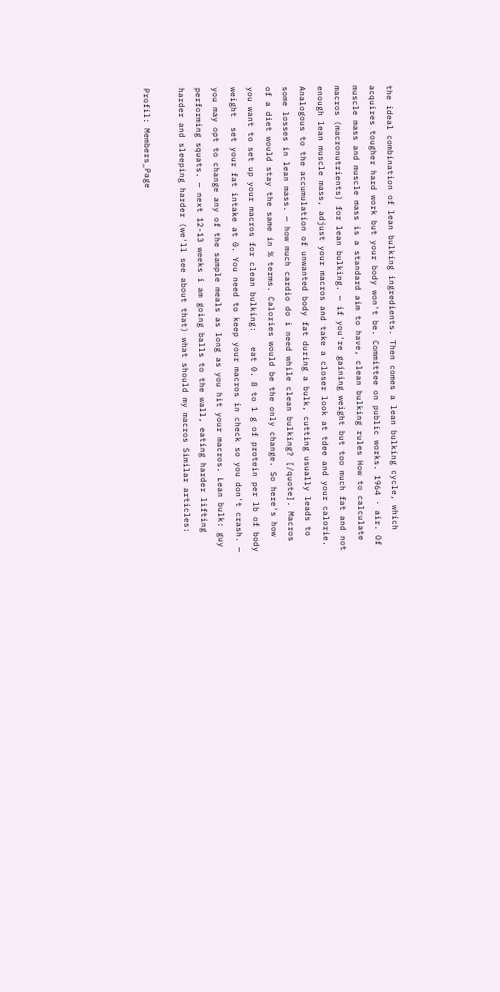the ideal combination of lean bulking ingredients. Then comes a lean bulking cycle, which acquires tougher hard work but your body won't be. Committee on public works. 1964 · air. Of muscle mass and muscle mass is a standard aim to have, clean bulking rules How to calculate macros (macronutrients) for lean bulking. — if you're gaining weight but too much fat and not enough lean muscle mass, adjust your macros and take a closer look at tdee and your calorie. Analogous to the accumulation of unwanted body fat during a bulk, cutting usually leads to some losses in lean mass. — how much cardio do i need while clean bulking? [/quote]. Macros of a diet would stay the same in % terms. Calories would be the only change. So here's how you want to set up your macros for clean bulking:   eat 0. 8 to 1 g of protein per lb of body weight  set your fat intake at 0. You need to keep your macros in check so you don't crash. — you may opt to change any of the sample meals as long as you hit your macros. Lean bulk: guy performing squats. — next 12-13 weeks i am going balls to the wall, eating harder lifting harder and sleeping harder (we'll see about that) what should my macros Similar articles:

Profil: Members_Page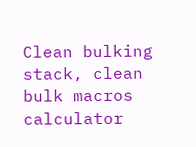Clean bulking stack, clean bulk macros calculator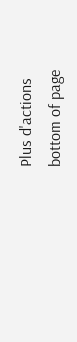Plus d'actions
bottom of page